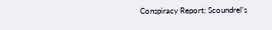Conspiracy Report: Scoundrel’s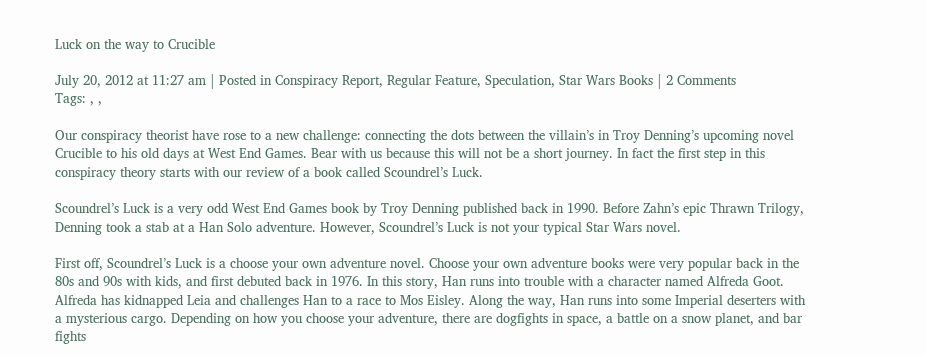Luck on the way to Crucible

July 20, 2012 at 11:27 am | Posted in Conspiracy Report, Regular Feature, Speculation, Star Wars Books | 2 Comments
Tags: , ,

Our conspiracy theorist have rose to a new challenge: connecting the dots between the villain’s in Troy Denning’s upcoming novel Crucible to his old days at West End Games. Bear with us because this will not be a short journey. In fact the first step in this conspiracy theory starts with our review of a book called Scoundrel’s Luck.

Scoundrel’s Luck is a very odd West End Games book by Troy Denning published back in 1990. Before Zahn’s epic Thrawn Trilogy, Denning took a stab at a Han Solo adventure. However, Scoundrel’s Luck is not your typical Star Wars novel.

First off, Scoundrel’s Luck is a choose your own adventure novel. Choose your own adventure books were very popular back in the 80s and 90s with kids, and first debuted back in 1976. In this story, Han runs into trouble with a character named Alfreda Goot. Alfreda has kidnapped Leia and challenges Han to a race to Mos Eisley. Along the way, Han runs into some Imperial deserters with a mysterious cargo. Depending on how you choose your adventure, there are dogfights in space, a battle on a snow planet, and bar fights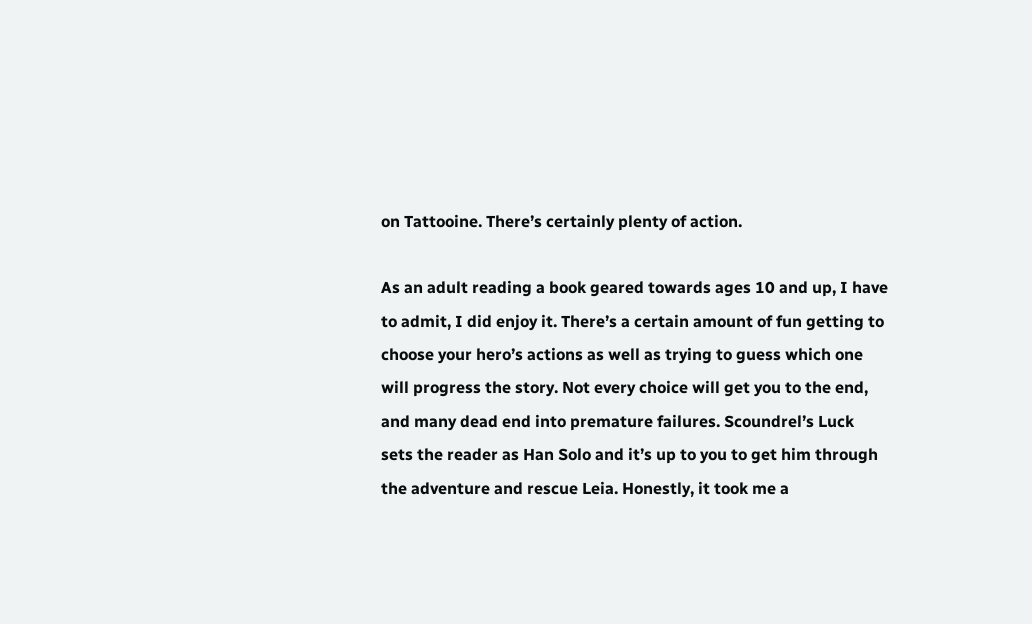on Tattooine. There’s certainly plenty of action.

As an adult reading a book geared towards ages 10 and up, I have to admit, I did enjoy it. There’s a certain amount of fun getting to choose your hero’s actions as well as trying to guess which one will progress the story. Not every choice will get you to the end, and many dead end into premature failures. Scoundrel’s Luck sets the reader as Han Solo and it’s up to you to get him through the adventure and rescue Leia. Honestly, it took me a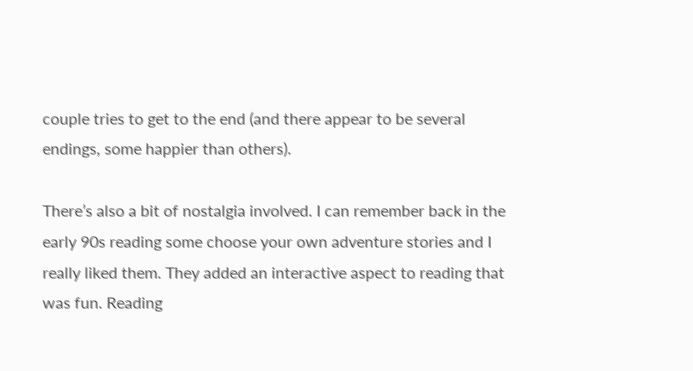couple tries to get to the end (and there appear to be several endings, some happier than others).

There’s also a bit of nostalgia involved. I can remember back in the early 90s reading some choose your own adventure stories and I really liked them. They added an interactive aspect to reading that was fun. Reading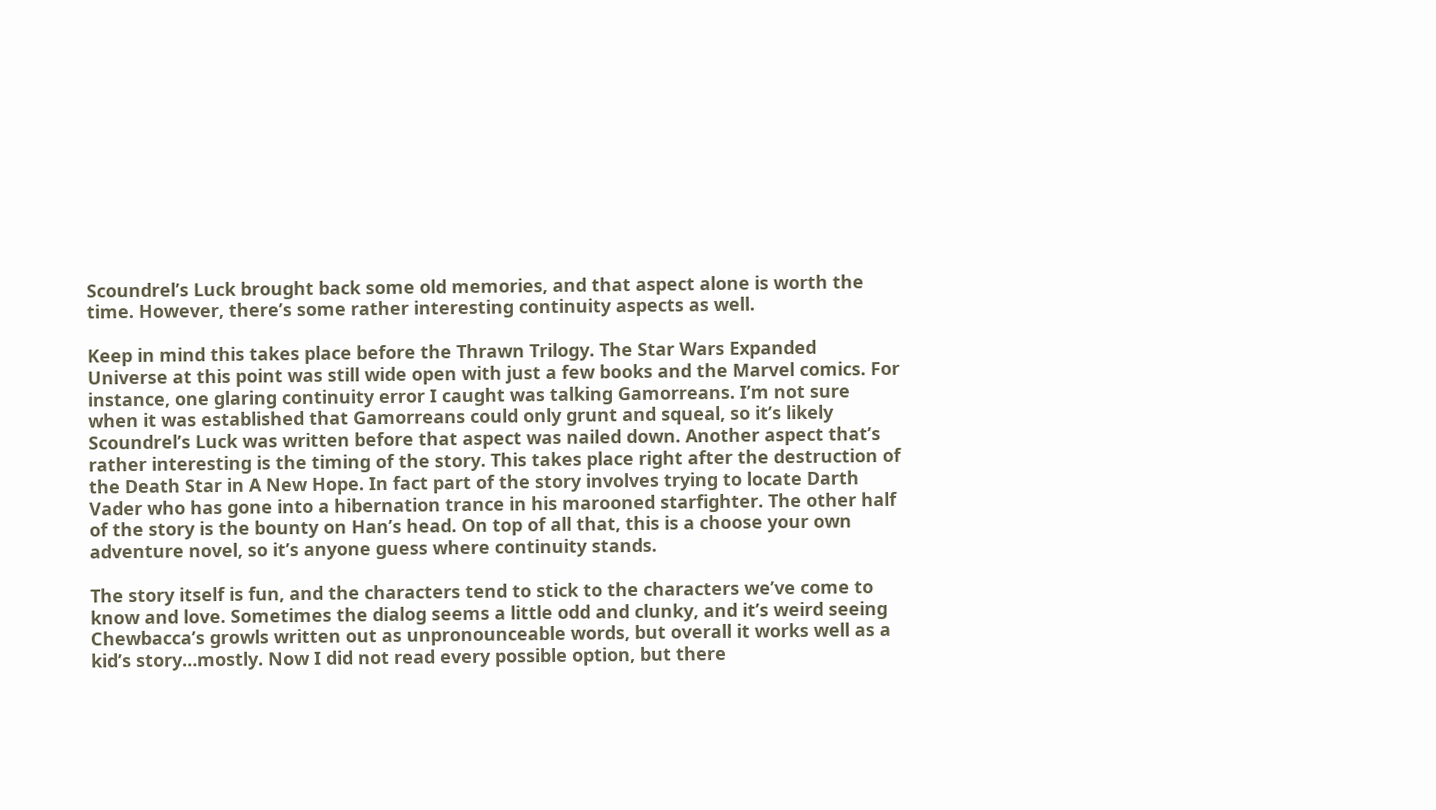Scoundrel’s Luck brought back some old memories, and that aspect alone is worth the time. However, there’s some rather interesting continuity aspects as well.

Keep in mind this takes place before the Thrawn Trilogy. The Star Wars Expanded Universe at this point was still wide open with just a few books and the Marvel comics. For instance, one glaring continuity error I caught was talking Gamorreans. I’m not sure when it was established that Gamorreans could only grunt and squeal, so it’s likely Scoundrel’s Luck was written before that aspect was nailed down. Another aspect that’s rather interesting is the timing of the story. This takes place right after the destruction of the Death Star in A New Hope. In fact part of the story involves trying to locate Darth Vader who has gone into a hibernation trance in his marooned starfighter. The other half of the story is the bounty on Han’s head. On top of all that, this is a choose your own adventure novel, so it’s anyone guess where continuity stands.

The story itself is fun, and the characters tend to stick to the characters we’ve come to know and love. Sometimes the dialog seems a little odd and clunky, and it’s weird seeing Chewbacca’s growls written out as unpronounceable words, but overall it works well as a kid’s story…mostly. Now I did not read every possible option, but there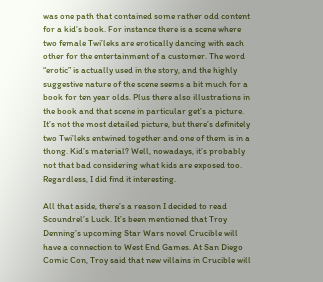was one path that contained some rather odd content for a kid’s book. For instance there is a scene where two female Twi’leks are erotically dancing with each other for the entertainment of a customer. The word “erotic” is actually used in the story, and the highly suggestive nature of the scene seems a bit much for a book for ten year olds. Plus there also illustrations in the book and that scene in particular get’s a picture. It’s not the most detailed picture, but there’s definitely two Twi’leks entwined together and one of them is in a thong. Kid’s material? Well, nowadays, it’s probably not that bad considering what kids are exposed too. Regardless, I did find it interesting.

All that aside, there’s a reason I decided to read Scoundrel’s Luck. It’s been mentioned that Troy Denning’s upcoming Star Wars novel Crucible will have a connection to West End Games. At San Diego Comic Con, Troy said that new villains in Crucible will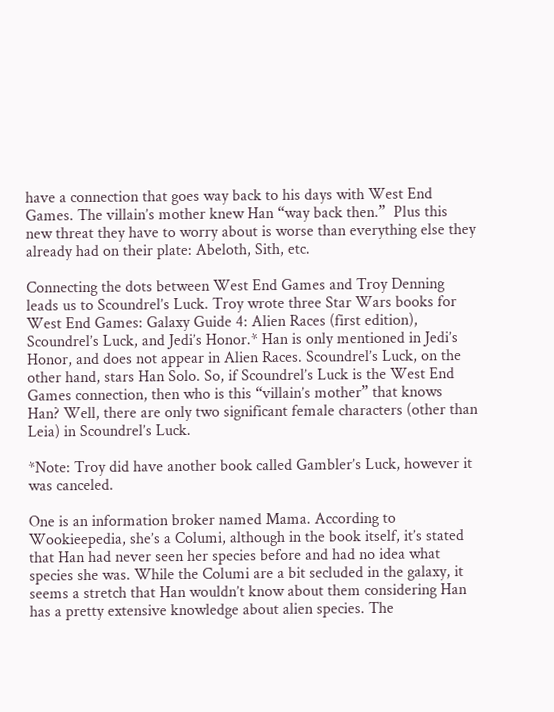have a connection that goes way back to his days with West End Games. The villain’s mother knew Han “way back then.”  Plus this new threat they have to worry about is worse than everything else they already had on their plate: Abeloth, Sith, etc.

Connecting the dots between West End Games and Troy Denning leads us to Scoundrel’s Luck. Troy wrote three Star Wars books for West End Games: Galaxy Guide 4: Alien Races (first edition), Scoundrel’s Luck, and Jedi’s Honor.* Han is only mentioned in Jedi’s Honor, and does not appear in Alien Races. Scoundrel’s Luck, on the other hand, stars Han Solo. So, if Scoundrel’s Luck is the West End Games connection, then who is this “villain’s mother” that knows Han? Well, there are only two significant female characters (other than Leia) in Scoundrel’s Luck.

*Note: Troy did have another book called Gambler’s Luck, however it was canceled.

One is an information broker named Mama. According to Wookieepedia, she’s a Columi, although in the book itself, it’s stated that Han had never seen her species before and had no idea what species she was. While the Columi are a bit secluded in the galaxy, it seems a stretch that Han wouldn’t know about them considering Han has a pretty extensive knowledge about alien species. The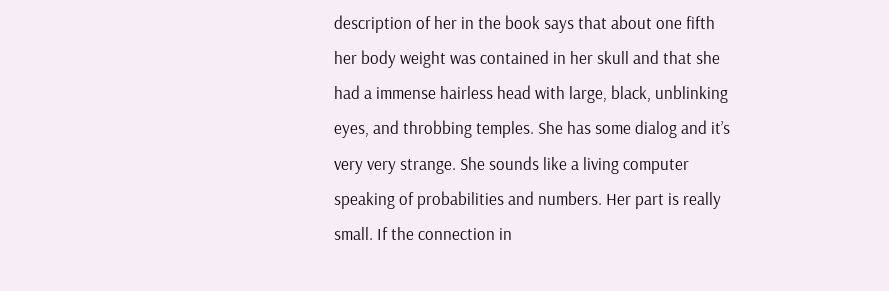description of her in the book says that about one fifth her body weight was contained in her skull and that she had a immense hairless head with large, black, unblinking eyes, and throbbing temples. She has some dialog and it’s very very strange. She sounds like a living computer speaking of probabilities and numbers. Her part is really small. If the connection in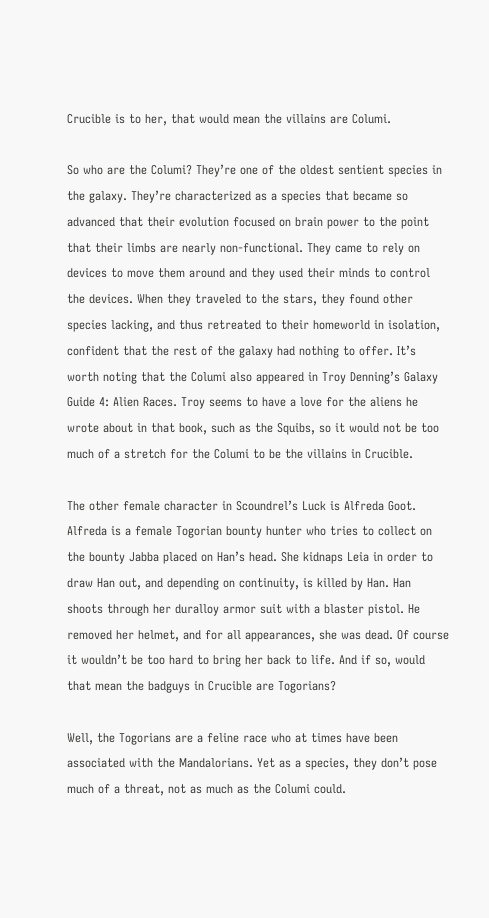Crucible is to her, that would mean the villains are Columi.

So who are the Columi? They’re one of the oldest sentient species in the galaxy. They’re characterized as a species that became so advanced that their evolution focused on brain power to the point that their limbs are nearly non-functional. They came to rely on devices to move them around and they used their minds to control the devices. When they traveled to the stars, they found other species lacking, and thus retreated to their homeworld in isolation, confident that the rest of the galaxy had nothing to offer. It’s worth noting that the Columi also appeared in Troy Denning’s Galaxy Guide 4: Alien Races. Troy seems to have a love for the aliens he wrote about in that book, such as the Squibs, so it would not be too much of a stretch for the Columi to be the villains in Crucible.

The other female character in Scoundrel’s Luck is Alfreda Goot. Alfreda is a female Togorian bounty hunter who tries to collect on the bounty Jabba placed on Han’s head. She kidnaps Leia in order to draw Han out, and depending on continuity, is killed by Han. Han shoots through her duralloy armor suit with a blaster pistol. He removed her helmet, and for all appearances, she was dead. Of course it wouldn’t be too hard to bring her back to life. And if so, would that mean the badguys in Crucible are Togorians?

Well, the Togorians are a feline race who at times have been associated with the Mandalorians. Yet as a species, they don’t pose much of a threat, not as much as the Columi could.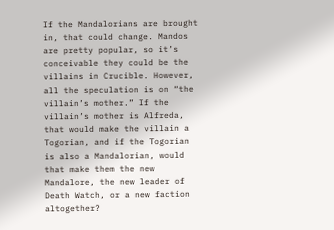If the Mandalorians are brought in, that could change. Mandos are pretty popular, so it’s conceivable they could be the villains in Crucible. However, all the speculation is on “the villain’s mother.” If the villain’s mother is Alfreda, that would make the villain a Togorian, and if the Togorian is also a Mandalorian, would that make them the new Mandalore, the new leader of Death Watch, or a new faction altogether?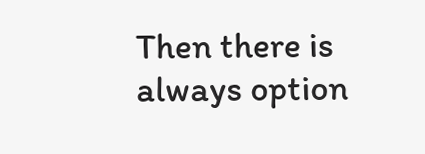Then there is always option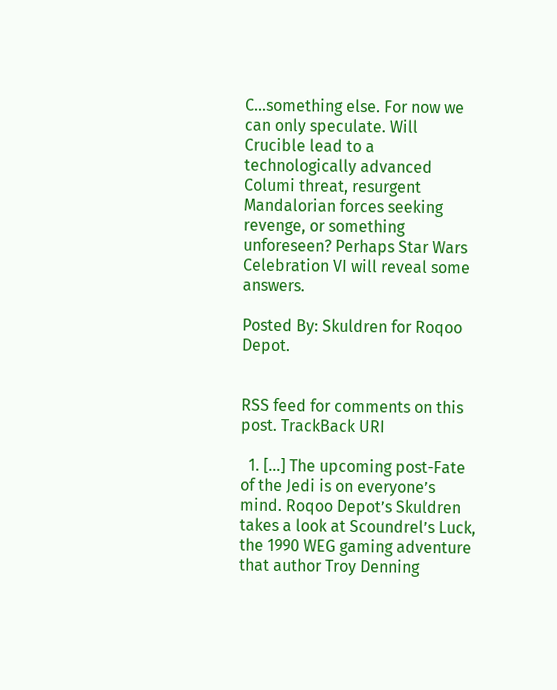C…something else. For now we can only speculate. Will Crucible lead to a technologically advanced Columi threat, resurgent Mandalorian forces seeking revenge, or something unforeseen? Perhaps Star Wars Celebration VI will reveal some answers.

Posted By: Skuldren for Roqoo Depot.


RSS feed for comments on this post. TrackBack URI

  1. […] The upcoming post-Fate of the Jedi is on everyone’s mind. Roqoo Depot’s Skuldren takes a look at Scoundrel’s Luck, the 1990 WEG gaming adventure that author Troy Denning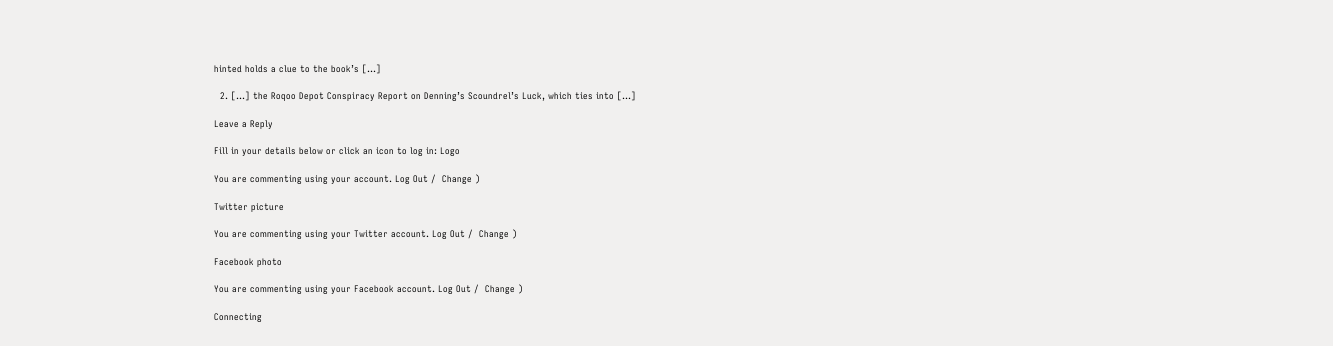hinted holds a clue to the book’s […]

  2. […] the Roqoo Depot Conspiracy Report on Denning’s Scoundrel’s Luck, which ties into […]

Leave a Reply

Fill in your details below or click an icon to log in: Logo

You are commenting using your account. Log Out /  Change )

Twitter picture

You are commenting using your Twitter account. Log Out /  Change )

Facebook photo

You are commenting using your Facebook account. Log Out /  Change )

Connecting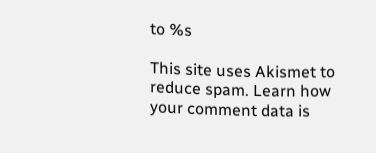to %s

This site uses Akismet to reduce spam. Learn how your comment data is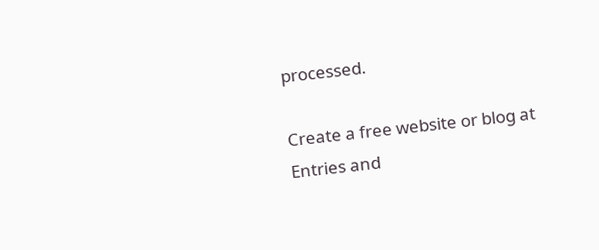processed.

Create a free website or blog at
Entries and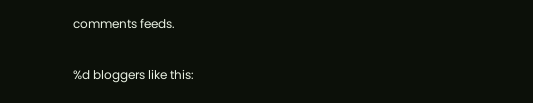comments feeds.

%d bloggers like this: